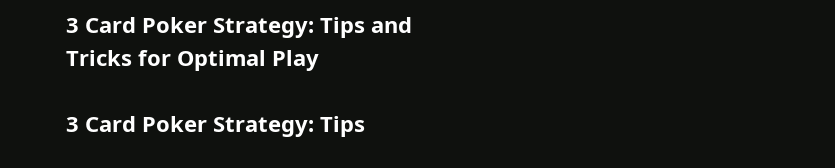3 Card Poker Strategy: Tips and Tricks for Optimal Play

3 Card Poker Strategy: Tips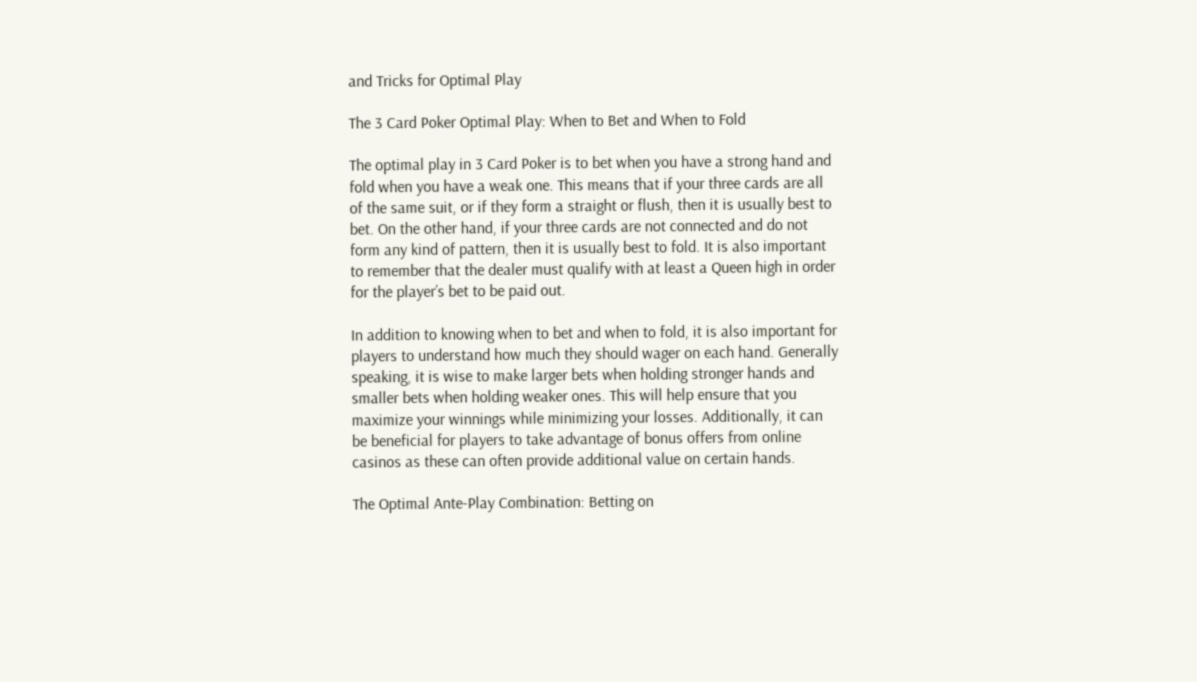and Tricks for Optimal Play

The 3 Card Poker Optimal Play: When to Bet and When to Fold

The optimal play in 3 Card Poker is to bet when you have a strong hand and fold when you have a weak one. This means that if your three cards are all of the same suit, or if they form a straight or flush, then it is usually best to bet. On the other hand, if your three cards are not connected and do not form any kind of pattern, then it is usually best to fold. It is also important to remember that the dealer must qualify with at least a Queen high in order for the player’s bet to be paid out.

In addition to knowing when to bet and when to fold, it is also important for players to understand how much they should wager on each hand. Generally speaking, it is wise to make larger bets when holding stronger hands and smaller bets when holding weaker ones. This will help ensure that you maximize your winnings while minimizing your losses. Additionally, it can be beneficial for players to take advantage of bonus offers from online casinos as these can often provide additional value on certain hands.

The Optimal Ante-Play Combination: Betting on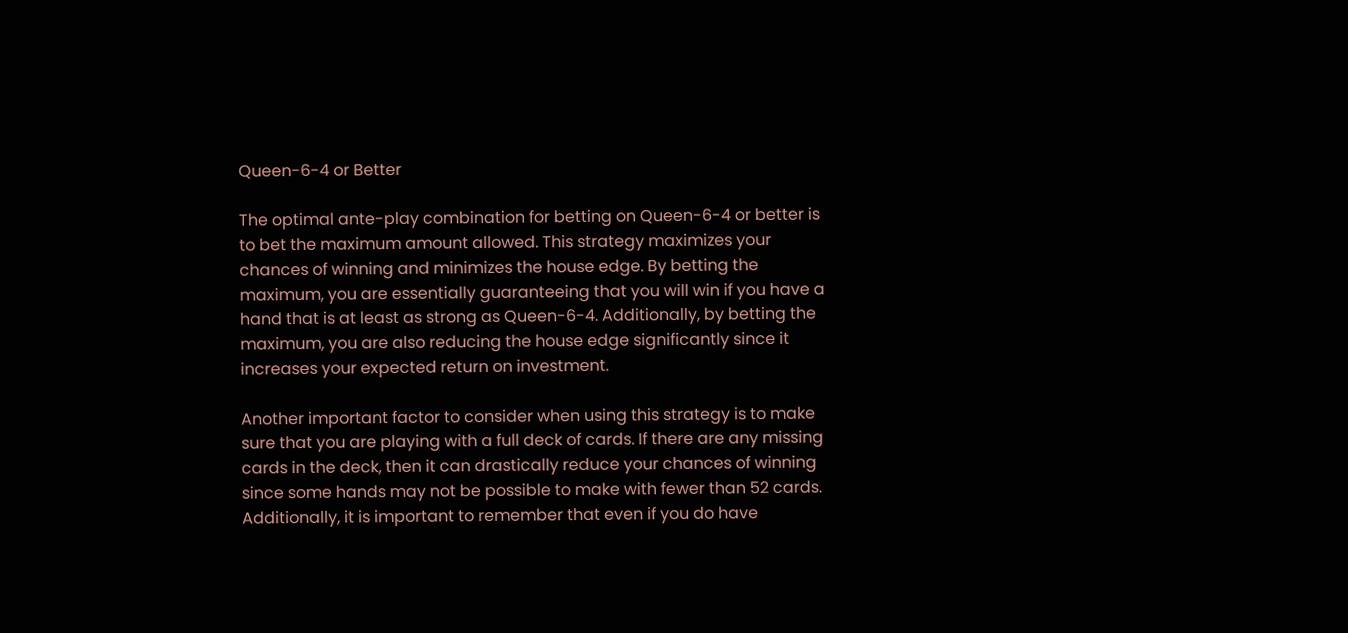Queen-6-4 or Better

The optimal ante-play combination for betting on Queen-6-4 or better is to bet the maximum amount allowed. This strategy maximizes your chances of winning and minimizes the house edge. By betting the maximum, you are essentially guaranteeing that you will win if you have a hand that is at least as strong as Queen-6-4. Additionally, by betting the maximum, you are also reducing the house edge significantly since it increases your expected return on investment.

Another important factor to consider when using this strategy is to make sure that you are playing with a full deck of cards. If there are any missing cards in the deck, then it can drastically reduce your chances of winning since some hands may not be possible to make with fewer than 52 cards. Additionally, it is important to remember that even if you do have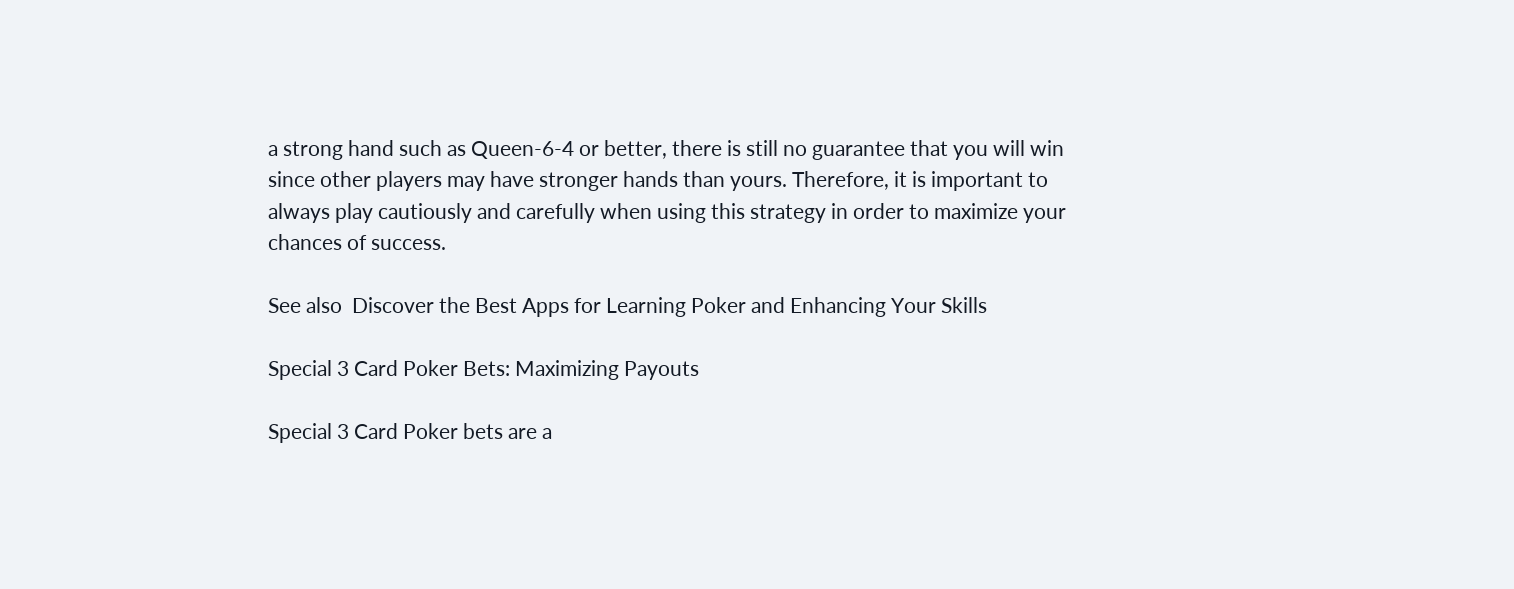a strong hand such as Queen-6-4 or better, there is still no guarantee that you will win since other players may have stronger hands than yours. Therefore, it is important to always play cautiously and carefully when using this strategy in order to maximize your chances of success.

See also  Discover the Best Apps for Learning Poker and Enhancing Your Skills

Special 3 Card Poker Bets: Maximizing Payouts

Special 3 Card Poker bets are a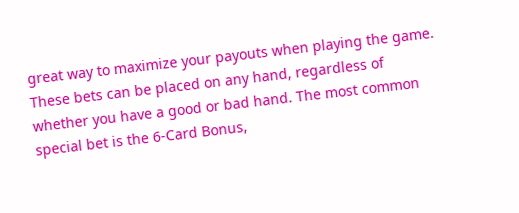great way to maximize your payouts when playing the game. These bets can be placed on any hand, regardless of whether you have a good or bad hand. The most common special bet is the 6-Card Bonus,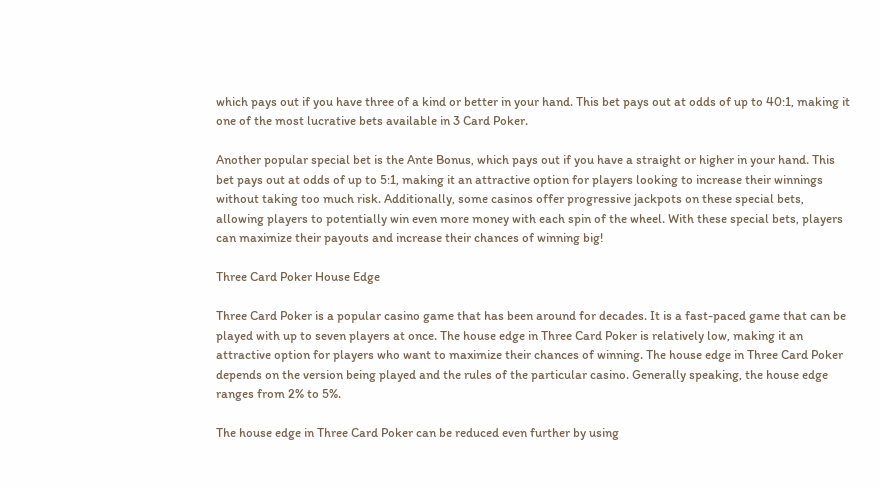which pays out if you have three of a kind or better in your hand. This bet pays out at odds of up to 40:1, making it one of the most lucrative bets available in 3 Card Poker.

Another popular special bet is the Ante Bonus, which pays out if you have a straight or higher in your hand. This bet pays out at odds of up to 5:1, making it an attractive option for players looking to increase their winnings without taking too much risk. Additionally, some casinos offer progressive jackpots on these special bets, allowing players to potentially win even more money with each spin of the wheel. With these special bets, players can maximize their payouts and increase their chances of winning big!

Three Card Poker House Edge

Three Card Poker is a popular casino game that has been around for decades. It is a fast-paced game that can be played with up to seven players at once. The house edge in Three Card Poker is relatively low, making it an attractive option for players who want to maximize their chances of winning. The house edge in Three Card Poker depends on the version being played and the rules of the particular casino. Generally speaking, the house edge ranges from 2% to 5%.

The house edge in Three Card Poker can be reduced even further by using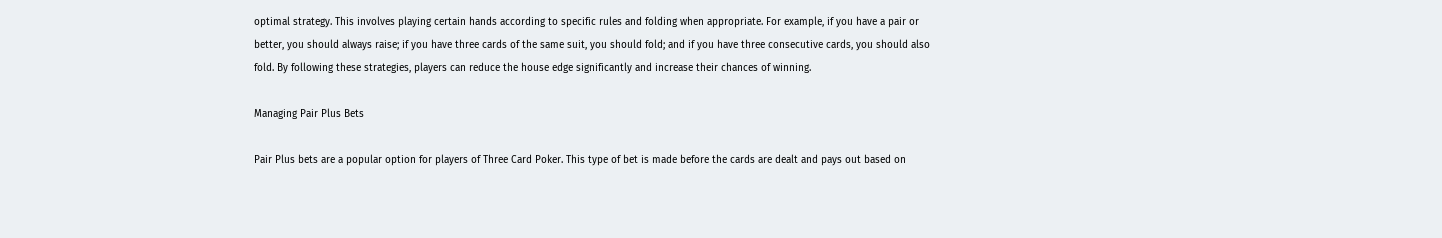optimal strategy. This involves playing certain hands according to specific rules and folding when appropriate. For example, if you have a pair or better, you should always raise; if you have three cards of the same suit, you should fold; and if you have three consecutive cards, you should also fold. By following these strategies, players can reduce the house edge significantly and increase their chances of winning.

Managing Pair Plus Bets

Pair Plus bets are a popular option for players of Three Card Poker. This type of bet is made before the cards are dealt and pays out based on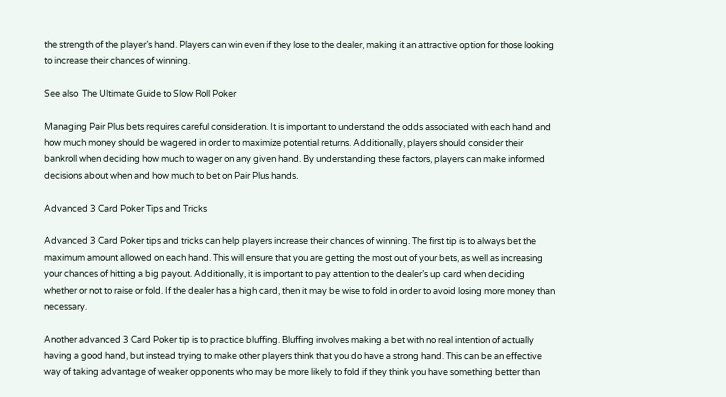the strength of the player’s hand. Players can win even if they lose to the dealer, making it an attractive option for those looking to increase their chances of winning.

See also  The Ultimate Guide to Slow Roll Poker

Managing Pair Plus bets requires careful consideration. It is important to understand the odds associated with each hand and how much money should be wagered in order to maximize potential returns. Additionally, players should consider their bankroll when deciding how much to wager on any given hand. By understanding these factors, players can make informed decisions about when and how much to bet on Pair Plus hands.

Advanced 3 Card Poker Tips and Tricks

Advanced 3 Card Poker tips and tricks can help players increase their chances of winning. The first tip is to always bet the maximum amount allowed on each hand. This will ensure that you are getting the most out of your bets, as well as increasing your chances of hitting a big payout. Additionally, it is important to pay attention to the dealer’s up card when deciding whether or not to raise or fold. If the dealer has a high card, then it may be wise to fold in order to avoid losing more money than necessary.

Another advanced 3 Card Poker tip is to practice bluffing. Bluffing involves making a bet with no real intention of actually having a good hand, but instead trying to make other players think that you do have a strong hand. This can be an effective way of taking advantage of weaker opponents who may be more likely to fold if they think you have something better than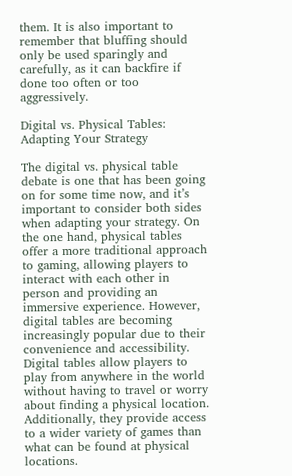them. It is also important to remember that bluffing should only be used sparingly and carefully, as it can backfire if done too often or too aggressively.

Digital vs. Physical Tables: Adapting Your Strategy

The digital vs. physical table debate is one that has been going on for some time now, and it’s important to consider both sides when adapting your strategy. On the one hand, physical tables offer a more traditional approach to gaming, allowing players to interact with each other in person and providing an immersive experience. However, digital tables are becoming increasingly popular due to their convenience and accessibility. Digital tables allow players to play from anywhere in the world without having to travel or worry about finding a physical location. Additionally, they provide access to a wider variety of games than what can be found at physical locations.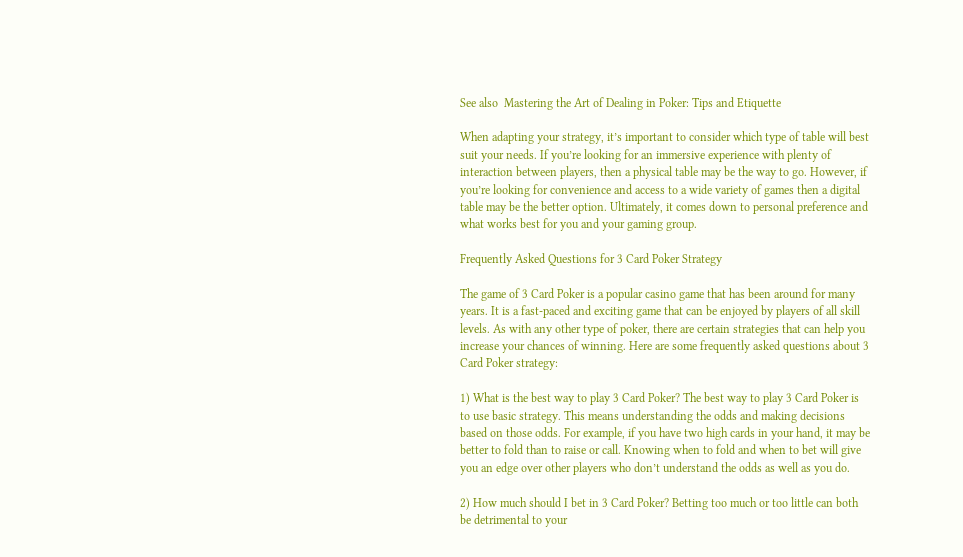See also  Mastering the Art of Dealing in Poker: Tips and Etiquette

When adapting your strategy, it’s important to consider which type of table will best suit your needs. If you’re looking for an immersive experience with plenty of interaction between players, then a physical table may be the way to go. However, if you’re looking for convenience and access to a wide variety of games then a digital table may be the better option. Ultimately, it comes down to personal preference and what works best for you and your gaming group.

Frequently Asked Questions for 3 Card Poker Strategy

The game of 3 Card Poker is a popular casino game that has been around for many years. It is a fast-paced and exciting game that can be enjoyed by players of all skill levels. As with any other type of poker, there are certain strategies that can help you increase your chances of winning. Here are some frequently asked questions about 3 Card Poker strategy:

1) What is the best way to play 3 Card Poker? The best way to play 3 Card Poker is to use basic strategy. This means understanding the odds and making decisions based on those odds. For example, if you have two high cards in your hand, it may be better to fold than to raise or call. Knowing when to fold and when to bet will give you an edge over other players who don’t understand the odds as well as you do.

2) How much should I bet in 3 Card Poker? Betting too much or too little can both be detrimental to your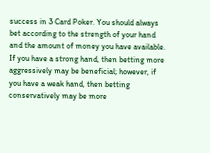success in 3 Card Poker. You should always bet according to the strength of your hand and the amount of money you have available. If you have a strong hand, then betting more aggressively may be beneficial; however, if you have a weak hand, then betting conservatively may be more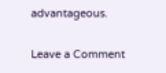advantageous.

Leave a Comment